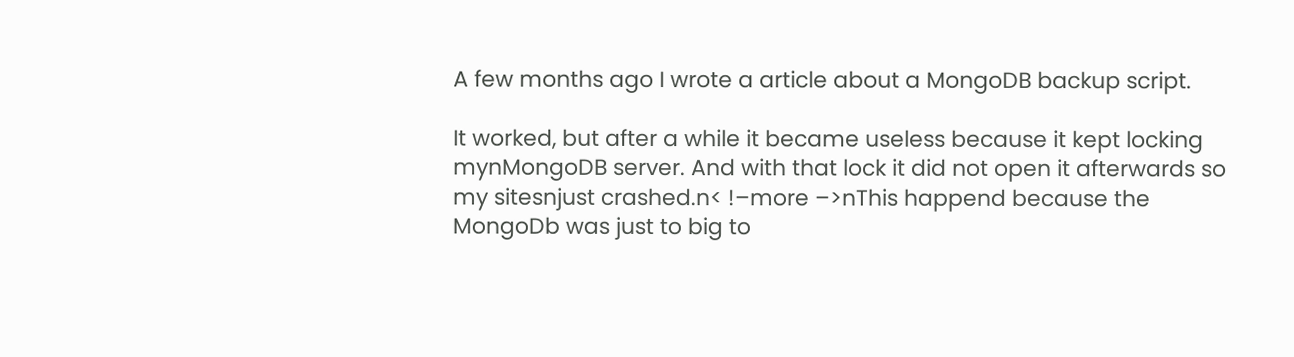A few months ago I wrote a article about a MongoDB backup script.

It worked, but after a while it became useless because it kept locking mynMongoDB server. And with that lock it did not open it afterwards so my sitesnjust crashed.n< !–more –>nThis happend because the MongoDb was just to big to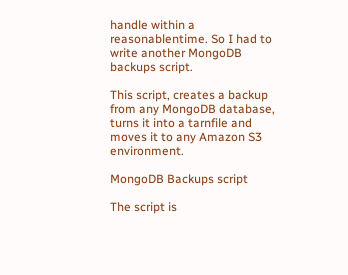handle within a reasonablentime. So I had to write another MongoDB backups script.

This script, creates a backup from any MongoDB database, turns it into a tarnfile and moves it to any Amazon S3 environment.

MongoDB Backups script

The script is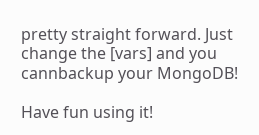pretty straight forward. Just change the [vars] and you cannbackup your MongoDB!

Have fun using it!